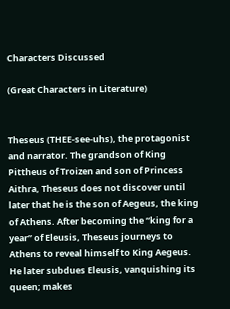Characters Discussed

(Great Characters in Literature)


Theseus (THEE-see-uhs), the protagonist and narrator. The grandson of King Pittheus of Troizen and son of Princess Aithra, Theseus does not discover until later that he is the son of Aegeus, the king of Athens. After becoming the “king for a year” of Eleusis, Theseus journeys to Athens to reveal himself to King Aegeus. He later subdues Eleusis, vanquishing its queen; makes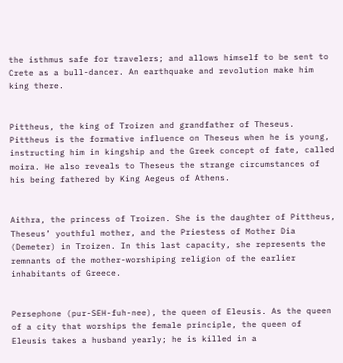the isthmus safe for travelers; and allows himself to be sent to Crete as a bull-dancer. An earthquake and revolution make him king there.


Pittheus, the king of Troizen and grandfather of Theseus. Pittheus is the formative influence on Theseus when he is young, instructing him in kingship and the Greek concept of fate, called moira. He also reveals to Theseus the strange circumstances of his being fathered by King Aegeus of Athens.


Aithra, the princess of Troizen. She is the daughter of Pittheus, Theseus’ youthful mother, and the Priestess of Mother Dia (Demeter) in Troizen. In this last capacity, she represents the remnants of the mother-worshiping religion of the earlier inhabitants of Greece.


Persephone (pur-SEH-fuh-nee), the queen of Eleusis. As the queen of a city that worships the female principle, the queen of Eleusis takes a husband yearly; he is killed in a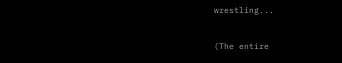wrestling...

(The entire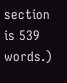section is 539 words.)